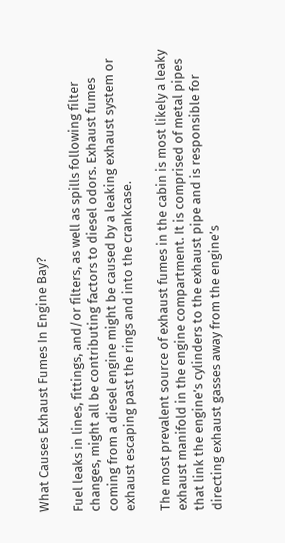What Causes Exhaust Fumes In Engine Bay?

Fuel leaks in lines, fittings, and/or filters, as well as spills following filter changes, might all be contributing factors to diesel odors. Exhaust fumes coming from a diesel engine might be caused by a leaking exhaust system or exhaust escaping past the rings and into the crankcase.

The most prevalent source of exhaust fumes in the cabin is most likely a leaky exhaust manifold in the engine compartment. It is comprised of metal pipes that link the engine’s cylinders to the exhaust pipe and is responsible for directing exhaust gasses away from the engine’s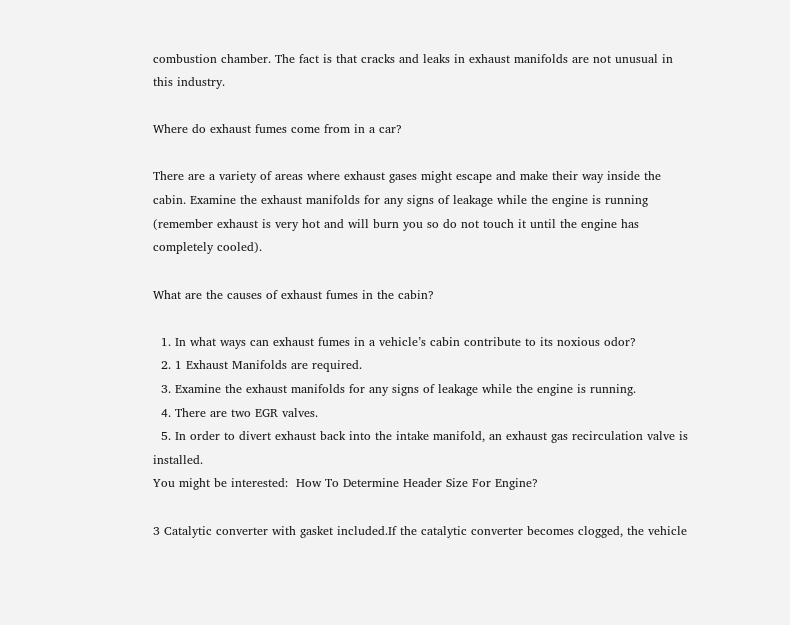combustion chamber. The fact is that cracks and leaks in exhaust manifolds are not unusual in this industry.

Where do exhaust fumes come from in a car?

There are a variety of areas where exhaust gases might escape and make their way inside the cabin. Examine the exhaust manifolds for any signs of leakage while the engine is running (remember exhaust is very hot and will burn you so do not touch it until the engine has completely cooled).

What are the causes of exhaust fumes in the cabin?

  1. In what ways can exhaust fumes in a vehicle’s cabin contribute to its noxious odor?
  2. 1 Exhaust Manifolds are required.
  3. Examine the exhaust manifolds for any signs of leakage while the engine is running.
  4. There are two EGR valves.
  5. In order to divert exhaust back into the intake manifold, an exhaust gas recirculation valve is installed.
You might be interested:  How To Determine Header Size For Engine?

3 Catalytic converter with gasket included.If the catalytic converter becomes clogged, the vehicle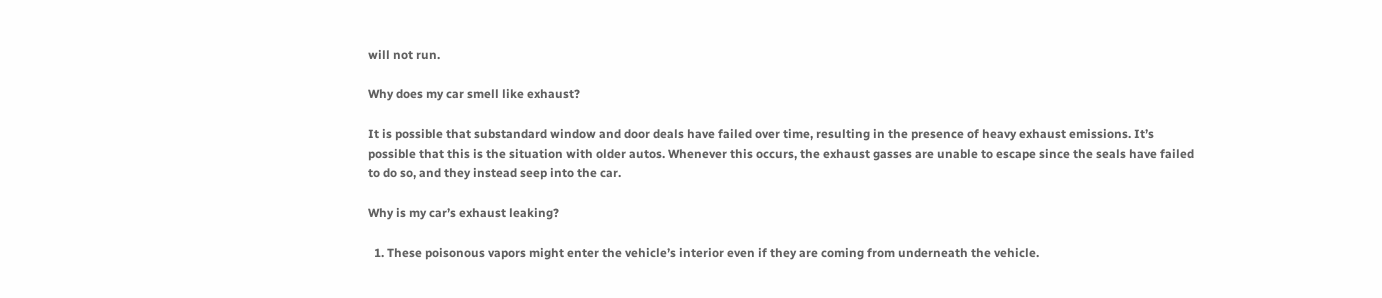will not run.

Why does my car smell like exhaust?

It is possible that substandard window and door deals have failed over time, resulting in the presence of heavy exhaust emissions. It’s possible that this is the situation with older autos. Whenever this occurs, the exhaust gasses are unable to escape since the seals have failed to do so, and they instead seep into the car.

Why is my car’s exhaust leaking?

  1. These poisonous vapors might enter the vehicle’s interior even if they are coming from underneath the vehicle.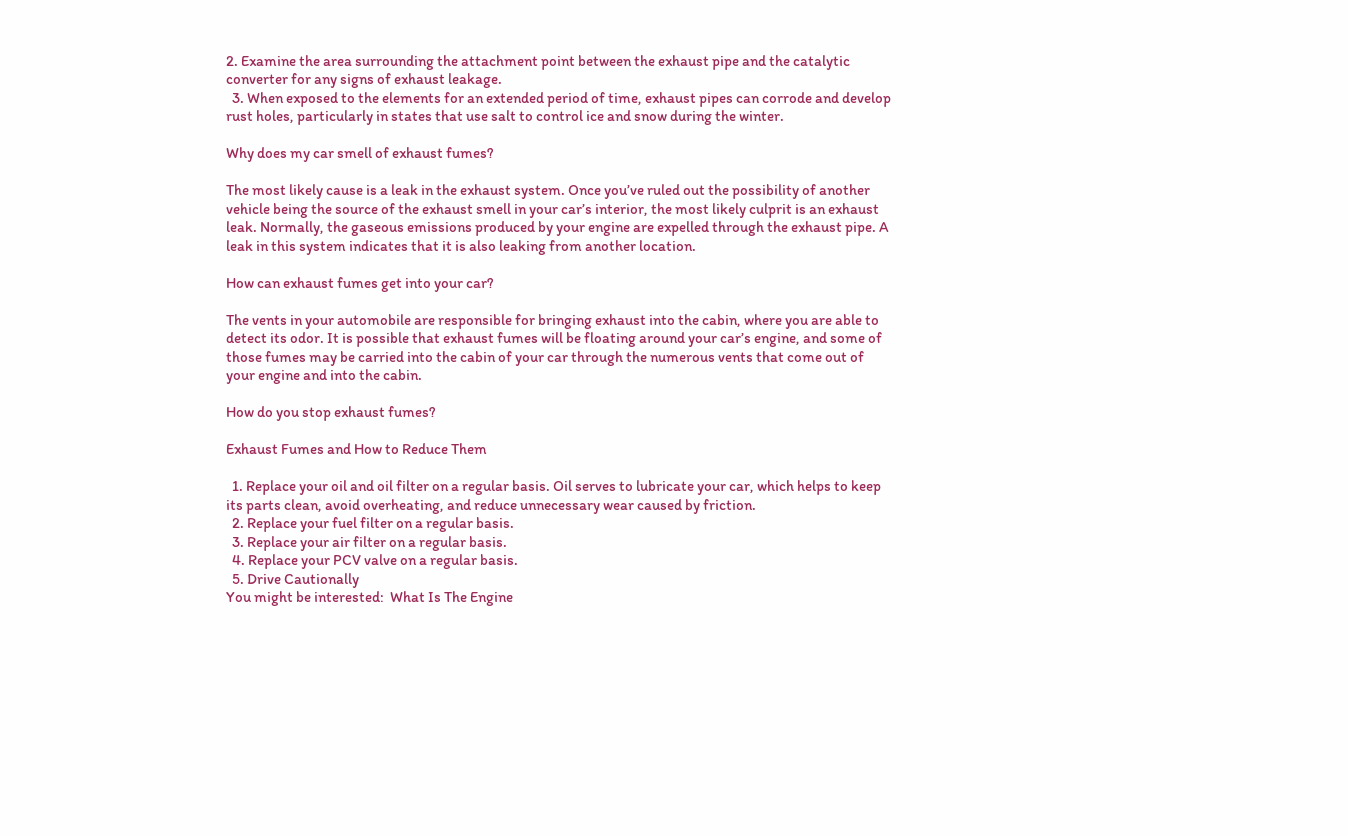2. Examine the area surrounding the attachment point between the exhaust pipe and the catalytic converter for any signs of exhaust leakage.
  3. When exposed to the elements for an extended period of time, exhaust pipes can corrode and develop rust holes, particularly in states that use salt to control ice and snow during the winter.

Why does my car smell of exhaust fumes?

The most likely cause is a leak in the exhaust system. Once you’ve ruled out the possibility of another vehicle being the source of the exhaust smell in your car’s interior, the most likely culprit is an exhaust leak. Normally, the gaseous emissions produced by your engine are expelled through the exhaust pipe. A leak in this system indicates that it is also leaking from another location.

How can exhaust fumes get into your car?

The vents in your automobile are responsible for bringing exhaust into the cabin, where you are able to detect its odor. It is possible that exhaust fumes will be floating around your car’s engine, and some of those fumes may be carried into the cabin of your car through the numerous vents that come out of your engine and into the cabin.

How do you stop exhaust fumes?

Exhaust Fumes and How to Reduce Them

  1. Replace your oil and oil filter on a regular basis. Oil serves to lubricate your car, which helps to keep its parts clean, avoid overheating, and reduce unnecessary wear caused by friction.
  2. Replace your fuel filter on a regular basis.
  3. Replace your air filter on a regular basis.
  4. Replace your PCV valve on a regular basis.
  5. Drive Cautionally
You might be interested:  What Is The Engine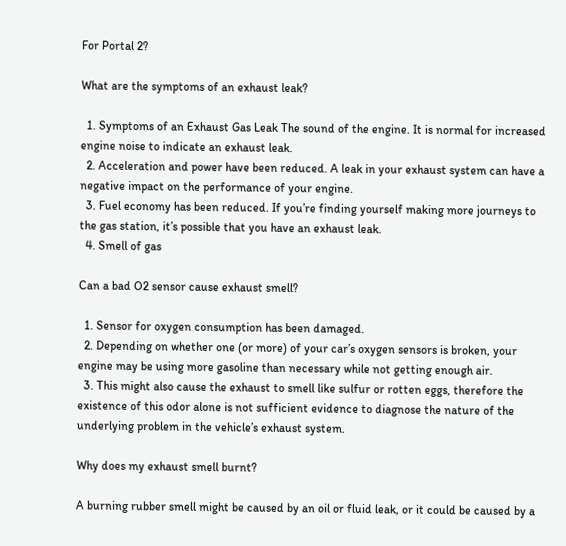For Portal 2?

What are the symptoms of an exhaust leak?

  1. Symptoms of an Exhaust Gas Leak The sound of the engine. It is normal for increased engine noise to indicate an exhaust leak.
  2. Acceleration and power have been reduced. A leak in your exhaust system can have a negative impact on the performance of your engine.
  3. Fuel economy has been reduced. If you’re finding yourself making more journeys to the gas station, it’s possible that you have an exhaust leak.
  4. Smell of gas

Can a bad O2 sensor cause exhaust smell?

  1. Sensor for oxygen consumption has been damaged.
  2. Depending on whether one (or more) of your car’s oxygen sensors is broken, your engine may be using more gasoline than necessary while not getting enough air.
  3. This might also cause the exhaust to smell like sulfur or rotten eggs, therefore the existence of this odor alone is not sufficient evidence to diagnose the nature of the underlying problem in the vehicle’s exhaust system.

Why does my exhaust smell burnt?

A burning rubber smell might be caused by an oil or fluid leak, or it could be caused by a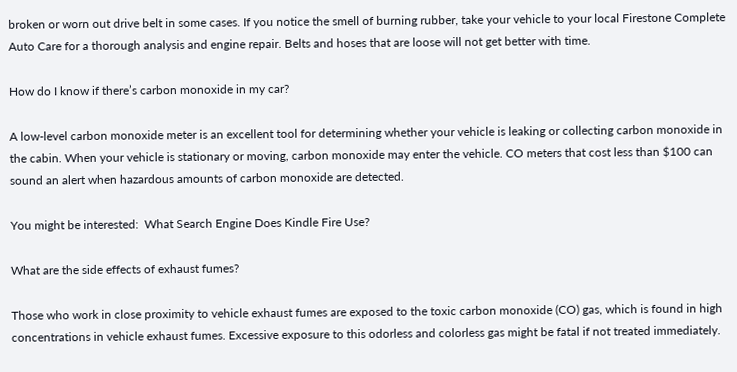broken or worn out drive belt in some cases. If you notice the smell of burning rubber, take your vehicle to your local Firestone Complete Auto Care for a thorough analysis and engine repair. Belts and hoses that are loose will not get better with time.

How do I know if there’s carbon monoxide in my car?

A low-level carbon monoxide meter is an excellent tool for determining whether your vehicle is leaking or collecting carbon monoxide in the cabin. When your vehicle is stationary or moving, carbon monoxide may enter the vehicle. CO meters that cost less than $100 can sound an alert when hazardous amounts of carbon monoxide are detected.

You might be interested:  What Search Engine Does Kindle Fire Use?

What are the side effects of exhaust fumes?

Those who work in close proximity to vehicle exhaust fumes are exposed to the toxic carbon monoxide (CO) gas, which is found in high concentrations in vehicle exhaust fumes. Excessive exposure to this odorless and colorless gas might be fatal if not treated immediately.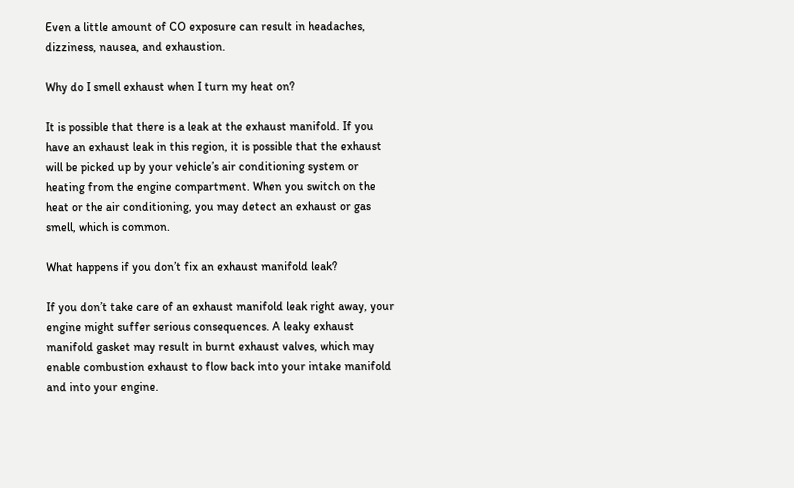Even a little amount of CO exposure can result in headaches, dizziness, nausea, and exhaustion.

Why do I smell exhaust when I turn my heat on?

It is possible that there is a leak at the exhaust manifold. If you have an exhaust leak in this region, it is possible that the exhaust will be picked up by your vehicle’s air conditioning system or heating from the engine compartment. When you switch on the heat or the air conditioning, you may detect an exhaust or gas smell, which is common.

What happens if you don’t fix an exhaust manifold leak?

If you don’t take care of an exhaust manifold leak right away, your engine might suffer serious consequences. A leaky exhaust manifold gasket may result in burnt exhaust valves, which may enable combustion exhaust to flow back into your intake manifold and into your engine.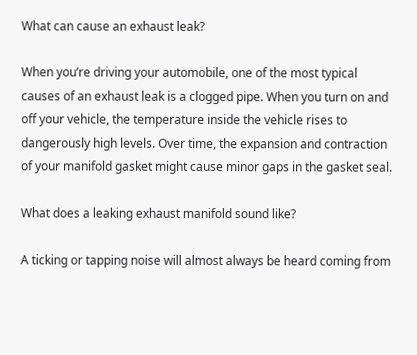What can cause an exhaust leak?

When you’re driving your automobile, one of the most typical causes of an exhaust leak is a clogged pipe. When you turn on and off your vehicle, the temperature inside the vehicle rises to dangerously high levels. Over time, the expansion and contraction of your manifold gasket might cause minor gaps in the gasket seal.

What does a leaking exhaust manifold sound like?

A ticking or tapping noise will almost always be heard coming from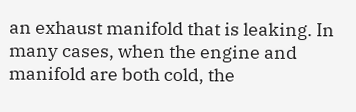an exhaust manifold that is leaking. In many cases, when the engine and manifold are both cold, the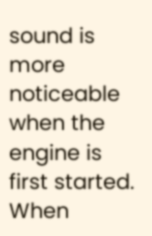sound is more noticeable when the engine is first started. When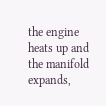the engine heats up and the manifold expands,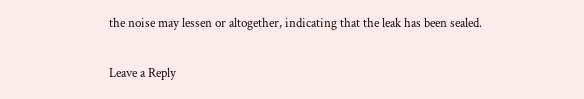the noise may lessen or altogether, indicating that the leak has been sealed.

Leave a Reply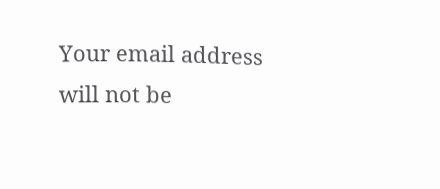Your email address will not be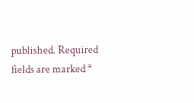published. Required fields are marked *